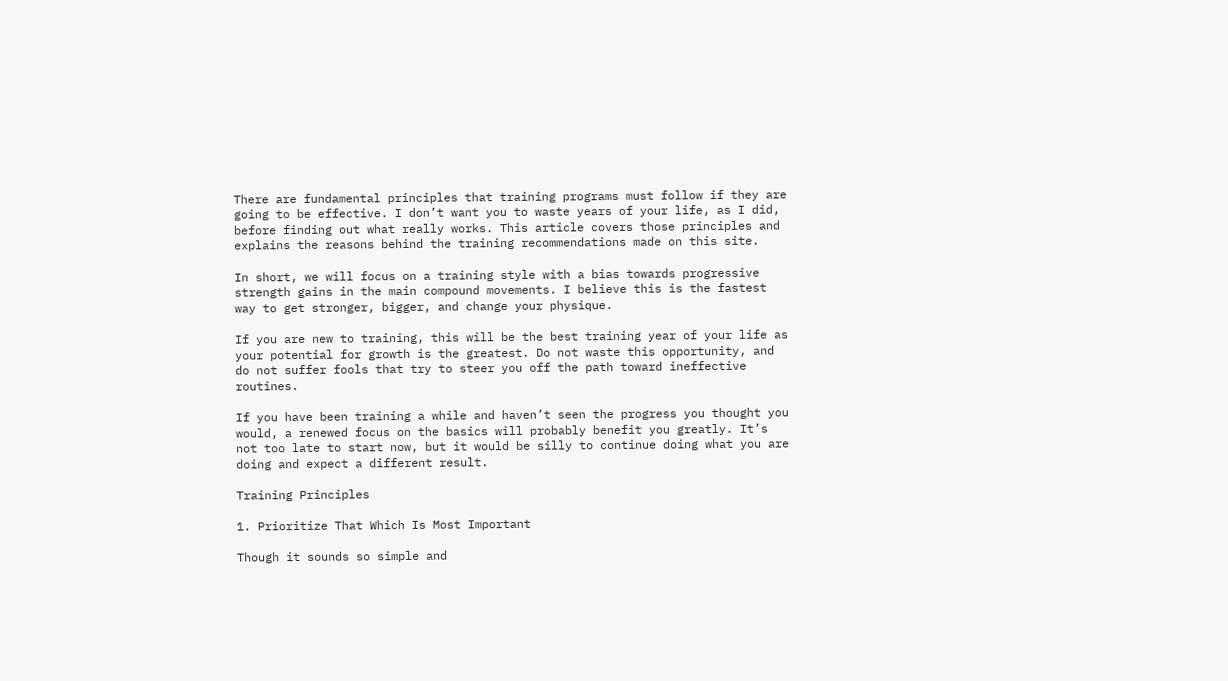There are fundamental principles that training programs must follow if they are going to be effective. I don’t want you to waste years of your life, as I did, before finding out what really works. This article covers those principles and explains the reasons behind the training recommendations made on this site.

In short, we will focus on a training style with a bias towards progressive strength gains in the main compound movements. I believe this is the fastest way to get stronger, bigger, and change your physique.

If you are new to training, this will be the best training year of your life as your potential for growth is the greatest. Do not waste this opportunity, and do not suffer fools that try to steer you off the path toward ineffective routines.

If you have been training a while and haven’t seen the progress you thought you would, a renewed focus on the basics will probably benefit you greatly. It’s not too late to start now, but it would be silly to continue doing what you are doing and expect a different result.

Training Principles

1. Prioritize That Which Is Most Important

Though it sounds so simple and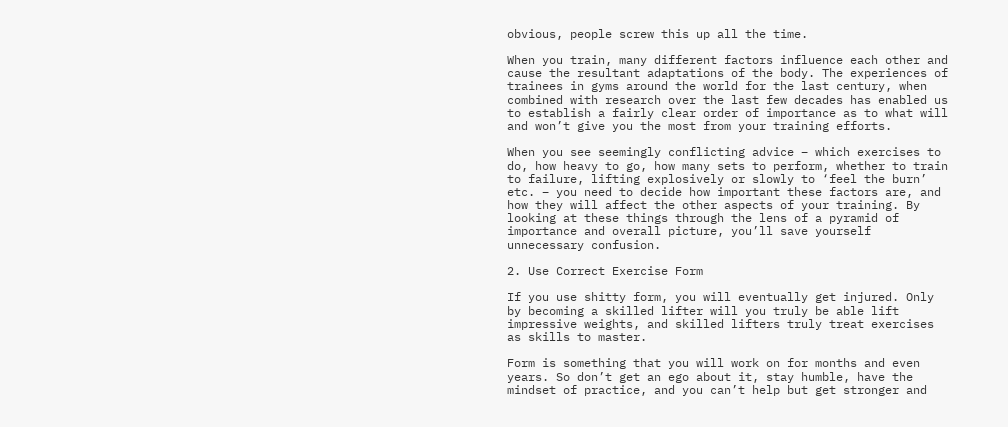obvious, people screw this up all the time.

When you train, many different factors influence each other and cause the resultant adaptations of the body. The experiences of trainees in gyms around the world for the last century, when combined with research over the last few decades has enabled us to establish a fairly clear order of importance as to what will and won’t give you the most from your training efforts.

When you see seemingly conflicting advice – which exercises to do, how heavy to go, how many sets to perform, whether to train to failure, lifting explosively or slowly to ‘feel the burn’ etc. – you need to decide how important these factors are, and how they will affect the other aspects of your training. By looking at these things through the lens of a pyramid of importance and overall picture, you’ll save yourself unnecessary confusion.

2. Use Correct Exercise Form

If you use shitty form, you will eventually get injured. Only by becoming a skilled lifter will you truly be able lift impressive weights, and skilled lifters truly treat exercises as skills to master.

Form is something that you will work on for months and even years. So don’t get an ego about it, stay humble, have the mindset of practice, and you can’t help but get stronger and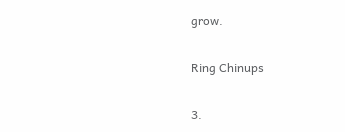grow.

Ring Chinups

3.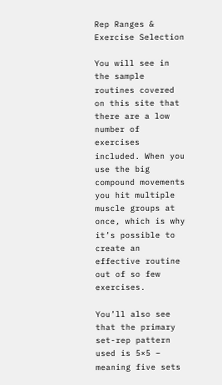Rep Ranges & Exercise Selection

You will see in the sample routines covered on this site that there are a low number of exercises included. When you use the big compound movements you hit multiple muscle groups at once, which is why it’s possible to create an effective routine out of so few exercises.

You’ll also see that the primary set-rep pattern used is 5×5 – meaning five sets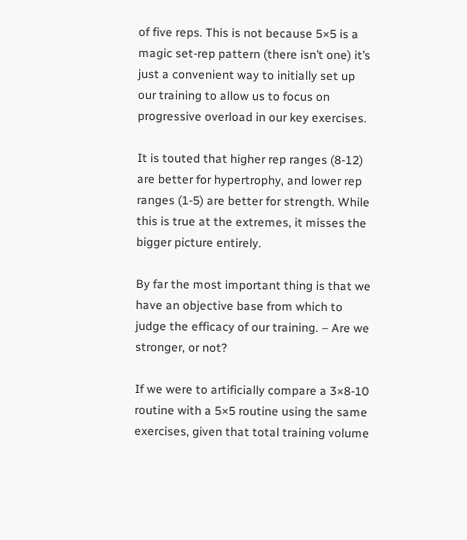of five reps. This is not because 5×5 is a magic set-rep pattern (there isn’t one) it’s just a convenient way to initially set up our training to allow us to focus on progressive overload in our key exercises.

It is touted that higher rep ranges (8-12) are better for hypertrophy, and lower rep ranges (1-5) are better for strength. While this is true at the extremes, it misses the bigger picture entirely.

By far the most important thing is that we have an objective base from which to judge the efficacy of our training. – Are we stronger, or not?

If we were to artificially compare a 3×8-10 routine with a 5×5 routine using the same exercises, given that total training volume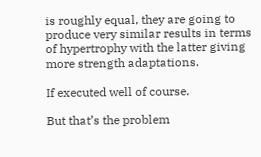is roughly equal, they are going to produce very similar results in terms of hypertrophy with the latter giving more strength adaptations.

If executed well of course.

But that’s the problem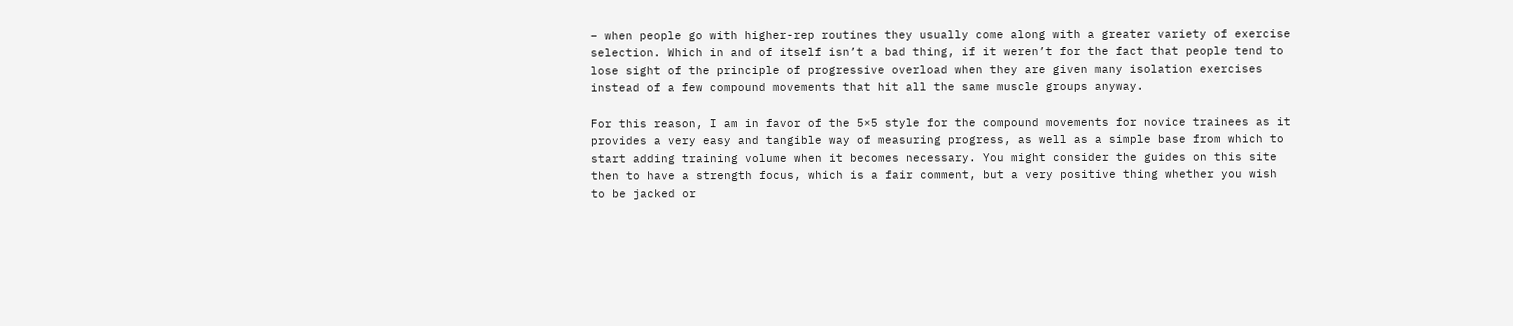– when people go with higher-rep routines they usually come along with a greater variety of exercise selection. Which in and of itself isn’t a bad thing, if it weren’t for the fact that people tend to lose sight of the principle of progressive overload when they are given many isolation exercises instead of a few compound movements that hit all the same muscle groups anyway.

For this reason, I am in favor of the 5×5 style for the compound movements for novice trainees as it provides a very easy and tangible way of measuring progress, as well as a simple base from which to start adding training volume when it becomes necessary. You might consider the guides on this site then to have a strength focus, which is a fair comment, but a very positive thing whether you wish to be jacked or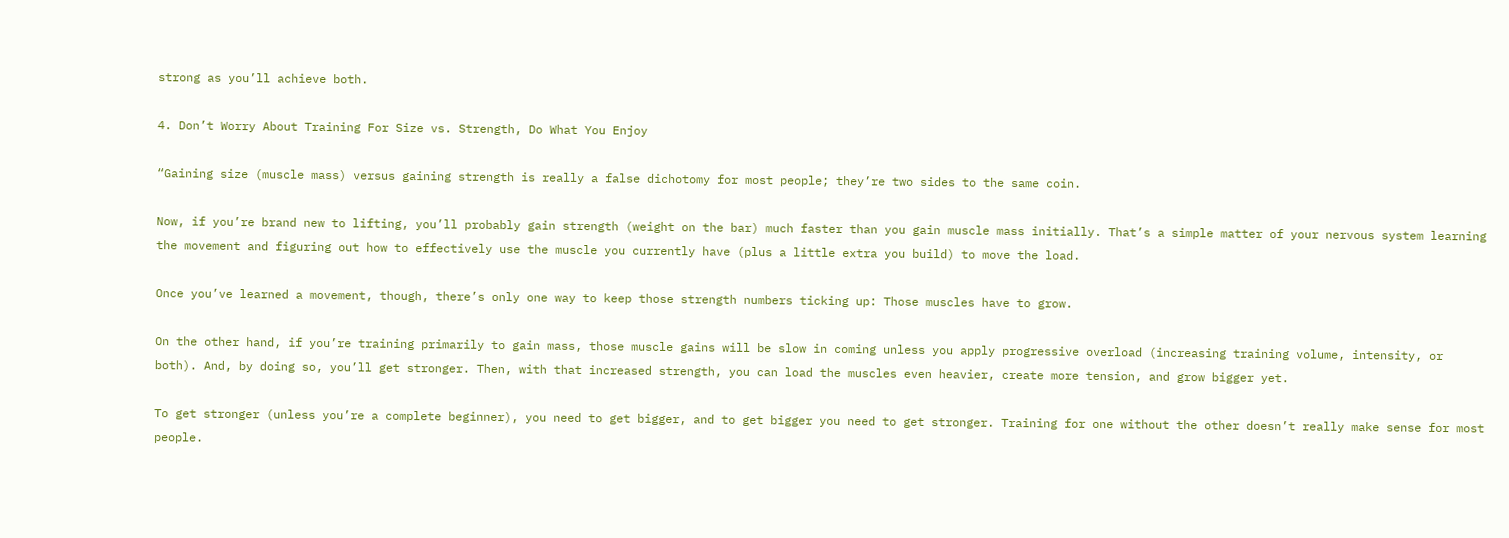strong as you’ll achieve both.

4. Don’t Worry About Training For Size vs. Strength, Do What You Enjoy

“Gaining size (muscle mass) versus gaining strength is really a false dichotomy for most people; they’re two sides to the same coin.

Now, if you’re brand new to lifting, you’ll probably gain strength (weight on the bar) much faster than you gain muscle mass initially. That’s a simple matter of your nervous system learning the movement and figuring out how to effectively use the muscle you currently have (plus a little extra you build) to move the load.

Once you’ve learned a movement, though, there’s only one way to keep those strength numbers ticking up: Those muscles have to grow.

On the other hand, if you’re training primarily to gain mass, those muscle gains will be slow in coming unless you apply progressive overload (increasing training volume, intensity, or both). And, by doing so, you’ll get stronger. Then, with that increased strength, you can load the muscles even heavier, create more tension, and grow bigger yet.

To get stronger (unless you’re a complete beginner), you need to get bigger, and to get bigger you need to get stronger. Training for one without the other doesn’t really make sense for most people.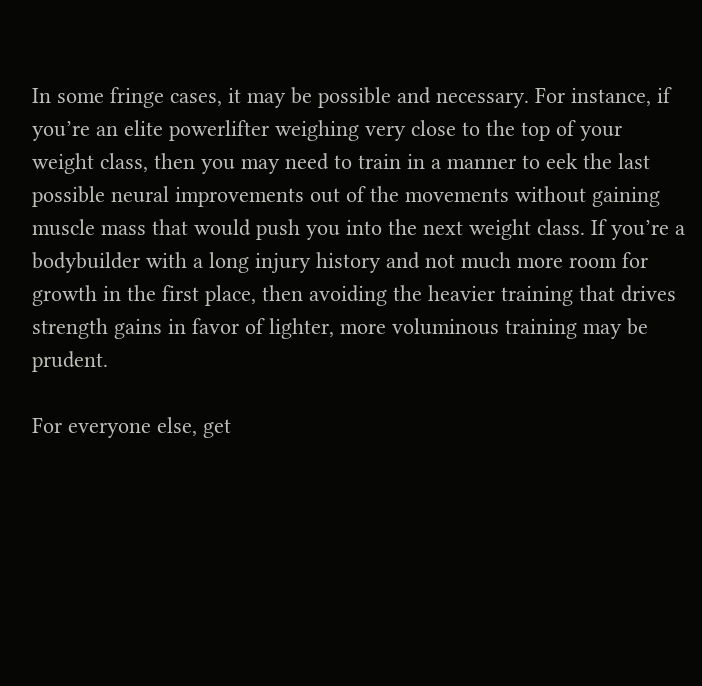In some fringe cases, it may be possible and necessary. For instance, if you’re an elite powerlifter weighing very close to the top of your weight class, then you may need to train in a manner to eek the last possible neural improvements out of the movements without gaining muscle mass that would push you into the next weight class. If you’re a bodybuilder with a long injury history and not much more room for growth in the first place, then avoiding the heavier training that drives strength gains in favor of lighter, more voluminous training may be prudent.

For everyone else, get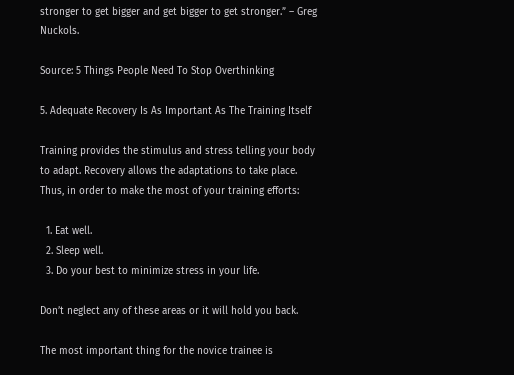stronger to get bigger and get bigger to get stronger.” – Greg Nuckols.

Source: 5 Things People Need To Stop Overthinking

5. Adequate Recovery Is As Important As The Training Itself

Training provides the stimulus and stress telling your body to adapt. Recovery allows the adaptations to take place. Thus, in order to make the most of your training efforts:

  1. Eat well.
  2. Sleep well.
  3. Do your best to minimize stress in your life.

Don’t neglect any of these areas or it will hold you back.

The most important thing for the novice trainee is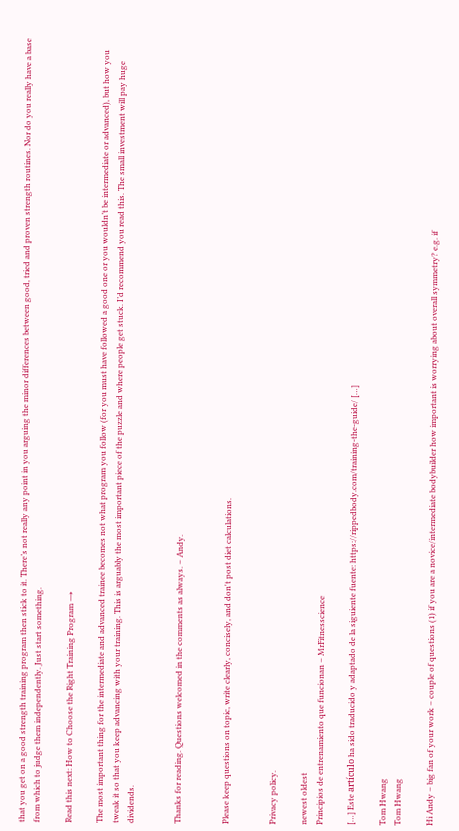that you get on a good strength training program then stick to it. There’s not really any point in you arguing the minor differences between good, tried and proven strength routines. Nor do you really have a base from which to judge them independently. Just start something.

Read this next: How to Choose the Right Training Program →

The most important thing for the intermediate and advanced trainee becomes not what program you follow (for you must have followed a good one or you wouldn’t be intermediate or advanced), but how you tweak it so that you keep advancing with your training. This is arguably the most important piece of the puzzle and where people get stuck. I’d recommend you read this. The small investment will pay huge dividends.


Thanks for reading. Questions welcomed in the comments as always. – Andy.


Please keep questions on topic, write clearly, concisely, and don't post diet calculations.


Privacy policy.

newest oldest
Principios de entrenamiento que funcionan – MrFitnesscience

[…] Este artículo ha sido traducido y adaptado de la siguiente fuente: https://rippedbody.com/training-the-guide/ […]

Tom Hwang
Tom Hwang

Hi Andy – big fan of your work – couple of questions (1) if you are a novice/intermediate bodybuilder how important is worrying about overall symmetry? e.g. if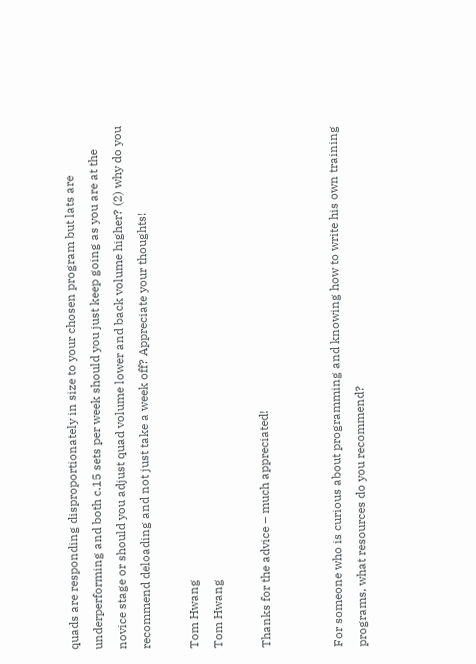quads are responding disproportionately in size to your chosen program but lats are underperforming and both c.15 sets per week should you just keep going as you are at the novice stage or should you adjust quad volume lower and back volume higher? (2) why do you recommend deloading and not just take a week off? Appreciate your thoughts!

Tom Hwang
Tom Hwang

Thanks for the advice – much appreciated!


For someone who is curious about programming and knowing how to write his own training programs, what resources do you recommend?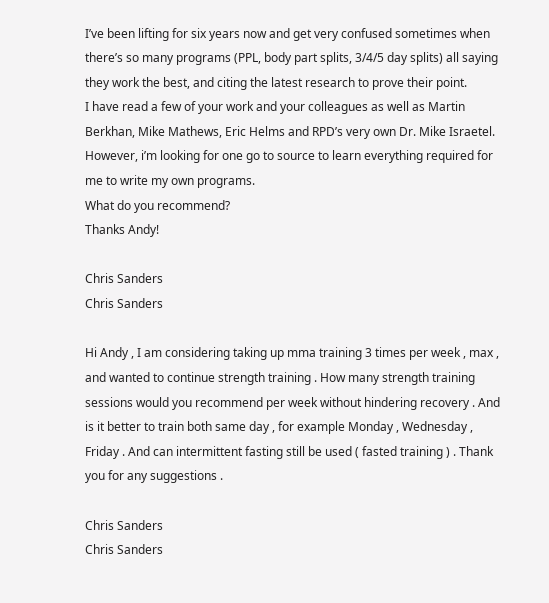I’ve been lifting for six years now and get very confused sometimes when there’s so many programs (PPL, body part splits, 3/4/5 day splits) all saying they work the best, and citing the latest research to prove their point.
I have read a few of your work and your colleagues as well as Martin Berkhan, Mike Mathews, Eric Helms and RPD’s very own Dr. Mike Israetel. However, i’m looking for one go to source to learn everything required for me to write my own programs.
What do you recommend?
Thanks Andy!

Chris Sanders
Chris Sanders

Hi Andy , I am considering taking up mma training 3 times per week , max , and wanted to continue strength training . How many strength training sessions would you recommend per week without hindering recovery . And is it better to train both same day , for example Monday , Wednesday , Friday . And can intermittent fasting still be used ( fasted training ) . Thank you for any suggestions .

Chris Sanders
Chris Sanders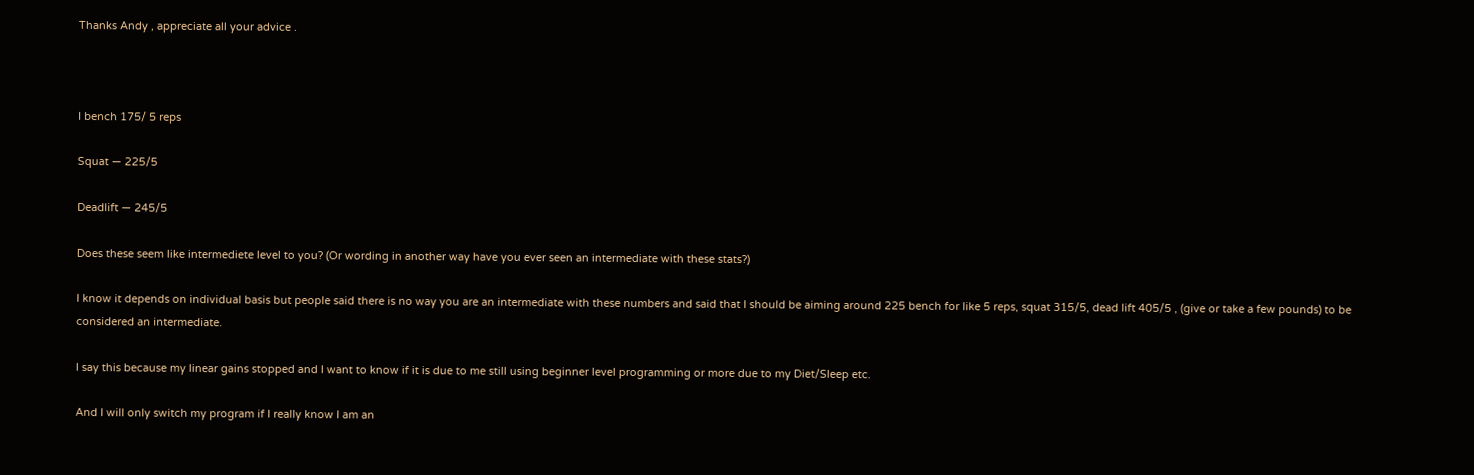Thanks Andy , appreciate all your advice .



I bench 175/ 5 reps

Squat — 225/5

Deadlift — 245/5

Does these seem like intermediete level to you? (Or wording in another way have you ever seen an intermediate with these stats?)

I know it depends on individual basis but people said there is no way you are an intermediate with these numbers and said that I should be aiming around 225 bench for like 5 reps, squat 315/5, dead lift 405/5 , (give or take a few pounds) to be considered an intermediate.

I say this because my linear gains stopped and I want to know if it is due to me still using beginner level programming or more due to my Diet/Sleep etc.

And I will only switch my program if I really know I am an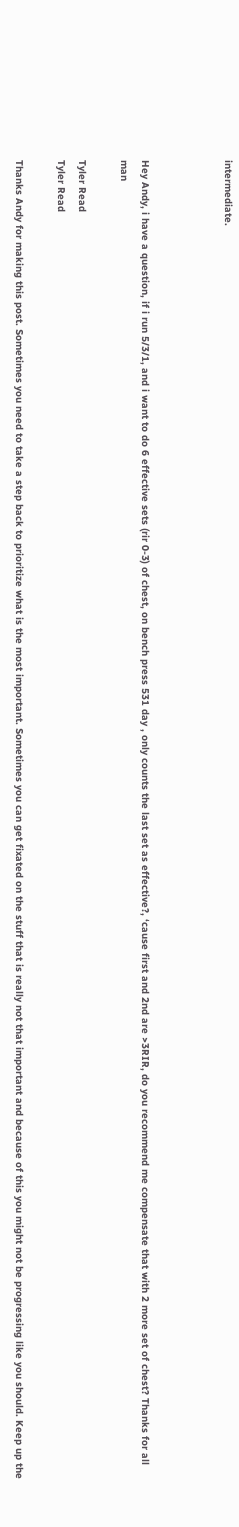intermediate.



Hey Andy, i have a question, if i run 5/3/1, and i want to do 6 effective sets (rir 0-3) of chest, on bench press 531 day , only counts the last set as effective?, ‘cause first and 2nd are >3RIR, do you recommend me compensate that with 2 more set of chest? Thanks for all man

Tyler Read
Tyler Read

Thanks Andy for making this post. Sometimes you need to take a step back to prioritize what is the most important. Sometimes you can get fixated on the stuff that is really not that important and because of this you might not be progressing like you should. Keep up the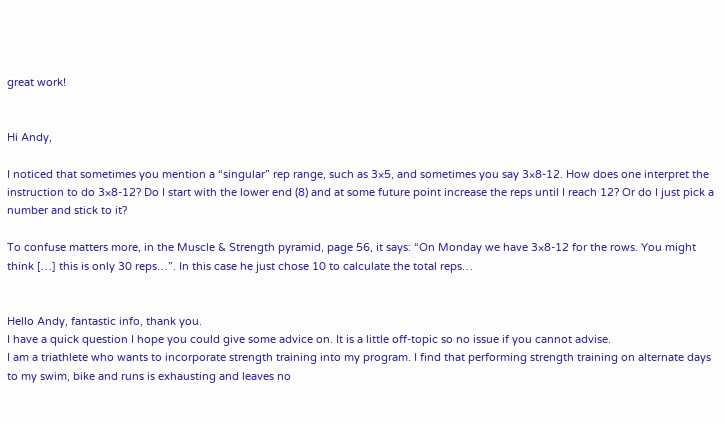great work!


Hi Andy,

I noticed that sometimes you mention a “singular” rep range, such as 3×5, and sometimes you say 3×8-12. How does one interpret the instruction to do 3×8-12? Do I start with the lower end (8) and at some future point increase the reps until I reach 12? Or do I just pick a number and stick to it?

To confuse matters more, in the Muscle & Strength pyramid, page 56, it says: “On Monday we have 3×8-12 for the rows. You might think […] this is only 30 reps…”. In this case he just chose 10 to calculate the total reps…


Hello Andy, fantastic info, thank you.
I have a quick question I hope you could give some advice on. It is a little off-topic so no issue if you cannot advise.
I am a triathlete who wants to incorporate strength training into my program. I find that performing strength training on alternate days to my swim, bike and runs is exhausting and leaves no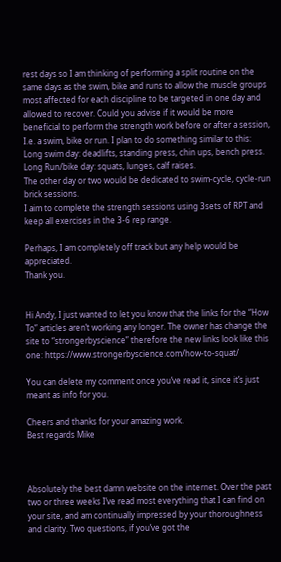rest days so I am thinking of performing a split routine on the same days as the swim, bike and runs to allow the muscle groups most affected for each discipline to be targeted in one day and allowed to recover. Could you advise if it would be more beneficial to perform the strength work before or after a session, I.e. a swim, bike or run. I plan to do something similar to this:
Long swim day: deadlifts, standing press, chin ups, bench press.
Long Run/bike day: squats, lunges, calf raises.
The other day or two would be dedicated to swim-cycle, cycle-run brick sessions.
I aim to complete the strength sessions using 3sets of RPT and keep all exercises in the 3-6 rep range.

Perhaps, I am completely off track but any help would be appreciated.
Thank you.


Hi Andy, I just wanted to let you know that the links for the “How To” articles aren’t working any longer. The owner has change the site to “strongerbyscience” therefore the new links look like this one: https://www.strongerbyscience.com/how-to-squat/

You can delete my comment once you’ve read it, since it’s just meant as info for you.

Cheers and thanks for your amazing work.
Best regards Mike



Absolutely the best damn website on the internet. Over the past two or three weeks I’ve read most everything that I can find on your site, and am continually impressed by your thoroughness and clarity. Two questions, if you’ve got the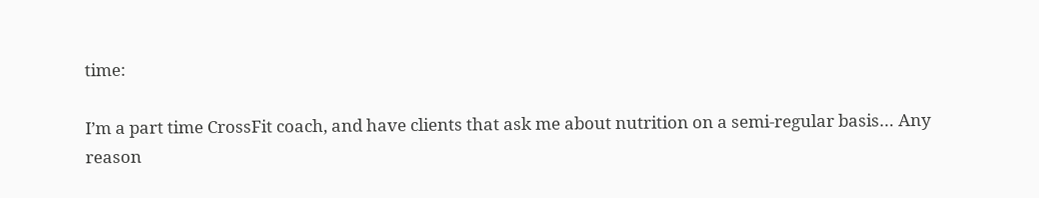time:

I’m a part time CrossFit coach, and have clients that ask me about nutrition on a semi-regular basis… Any reason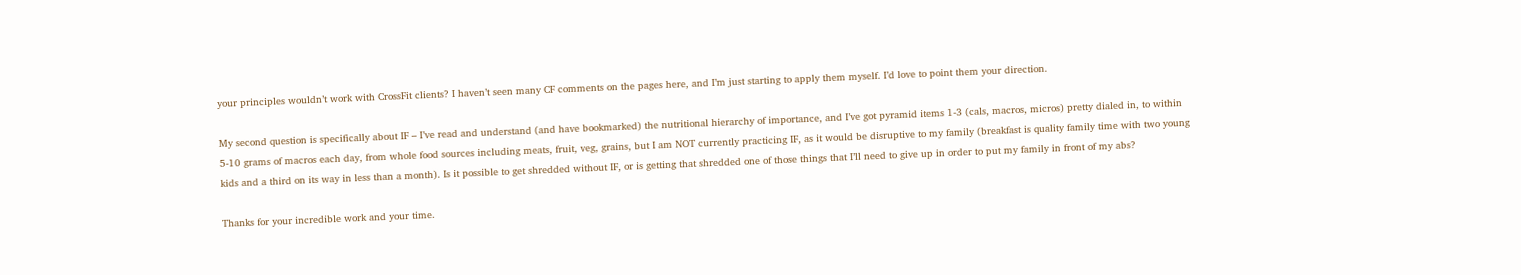your principles wouldn’t work with CrossFit clients? I haven’t seen many CF comments on the pages here, and I’m just starting to apply them myself. I’d love to point them your direction.

My second question is specifically about IF – I’ve read and understand (and have bookmarked) the nutritional hierarchy of importance, and I’ve got pyramid items 1-3 (cals, macros, micros) pretty dialed in, to within 5-10 grams of macros each day, from whole food sources including meats, fruit, veg, grains, but I am NOT currently practicing IF, as it would be disruptive to my family (breakfast is quality family time with two young kids and a third on its way in less than a month). Is it possible to get shredded without IF, or is getting that shredded one of those things that I’ll need to give up in order to put my family in front of my abs?

Thanks for your incredible work and your time.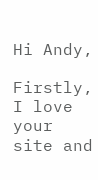Hi Andy,

Firstly, I love your site and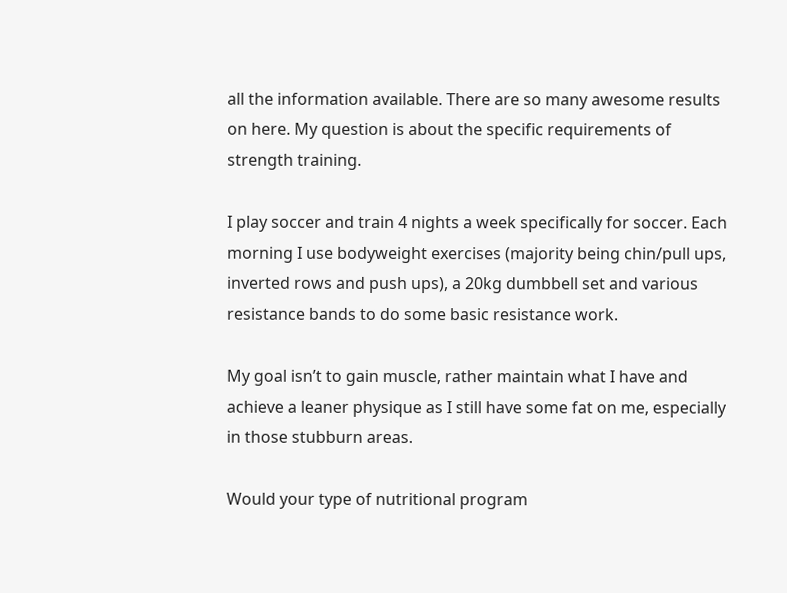all the information available. There are so many awesome results on here. My question is about the specific requirements of strength training.

I play soccer and train 4 nights a week specifically for soccer. Each morning I use bodyweight exercises (majority being chin/pull ups, inverted rows and push ups), a 20kg dumbbell set and various resistance bands to do some basic resistance work.

My goal isn’t to gain muscle, rather maintain what I have and achieve a leaner physique as I still have some fat on me, especially in those stubburn areas.

Would your type of nutritional program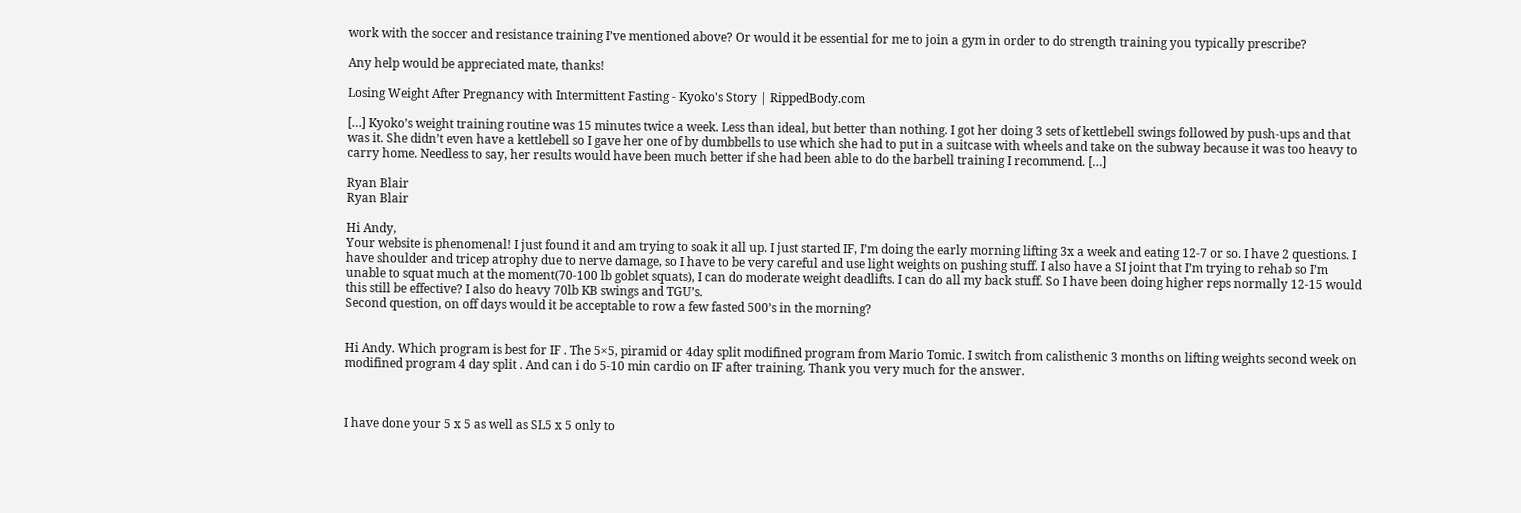work with the soccer and resistance training I’ve mentioned above? Or would it be essential for me to join a gym in order to do strength training you typically prescribe?

Any help would be appreciated mate, thanks!

Losing Weight After Pregnancy with Intermittent Fasting - Kyoko's Story | RippedBody.com

[…] Kyoko’s weight training routine was 15 minutes twice a week. Less than ideal, but better than nothing. I got her doing 3 sets of kettlebell swings followed by push-ups and that was it. She didn’t even have a kettlebell so I gave her one of by dumbbells to use which she had to put in a suitcase with wheels and take on the subway because it was too heavy to carry home. Needless to say, her results would have been much better if she had been able to do the barbell training I recommend. […]

Ryan Blair
Ryan Blair

Hi Andy,
Your website is phenomenal! I just found it and am trying to soak it all up. I just started IF, I’m doing the early morning lifting 3x a week and eating 12-7 or so. I have 2 questions. I have shoulder and tricep atrophy due to nerve damage, so I have to be very careful and use light weights on pushing stuff. I also have a SI joint that I’m trying to rehab so I’m unable to squat much at the moment(70-100 lb goblet squats), I can do moderate weight deadlifts. I can do all my back stuff. So I have been doing higher reps normally 12-15 would this still be effective? I also do heavy 70lb KB swings and TGU’s.
Second question, on off days would it be acceptable to row a few fasted 500’s in the morning?


Hi Andy. Which program is best for IF . The 5×5, piramid or 4day split modifined program from Mario Tomic. I switch from calisthenic 3 months on lifting weights second week on modifined program 4 day split . And can i do 5-10 min cardio on IF after training. Thank you very much for the answer.



I have done your 5 x 5 as well as SL5 x 5 only to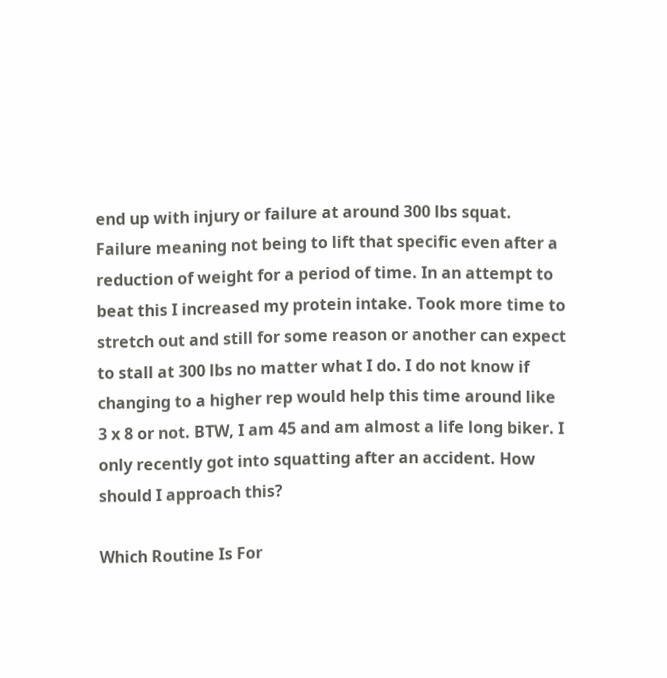end up with injury or failure at around 300 lbs squat. Failure meaning not being to lift that specific even after a reduction of weight for a period of time. In an attempt to beat this I increased my protein intake. Took more time to stretch out and still for some reason or another can expect to stall at 300 lbs no matter what I do. I do not know if changing to a higher rep would help this time around like 3 x 8 or not. BTW, I am 45 and am almost a life long biker. I only recently got into squatting after an accident. How should I approach this?

Which Routine Is For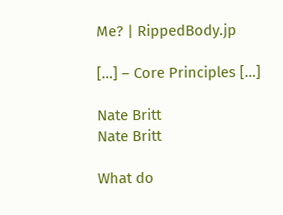Me? | RippedBody.jp

[…] – Core Principles […]

Nate Britt
Nate Britt

What do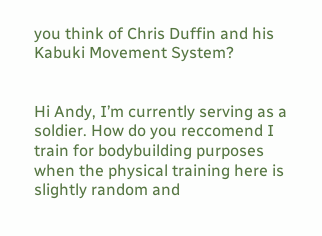you think of Chris Duffin and his Kabuki Movement System?


Hi Andy, I’m currently serving as a soldier. How do you reccomend I train for bodybuilding purposes when the physical training here is slightly random and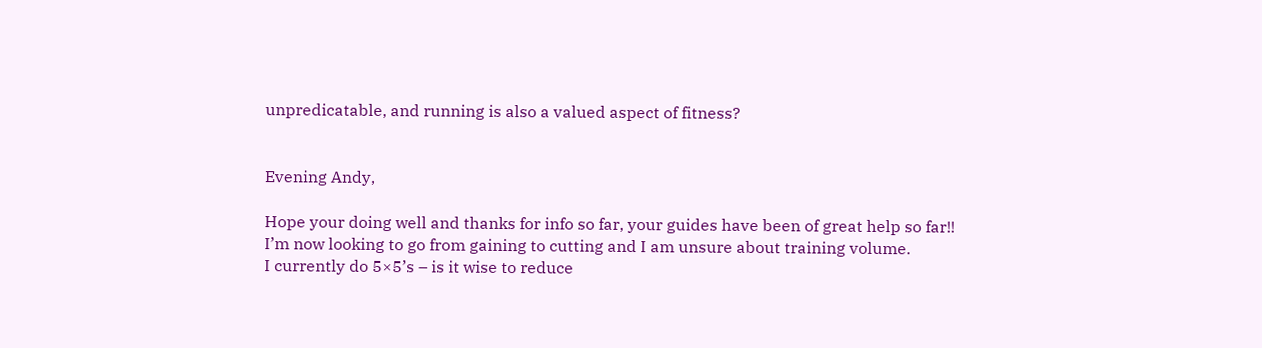unpredicatable, and running is also a valued aspect of fitness?


Evening Andy,

Hope your doing well and thanks for info so far, your guides have been of great help so far!!
I’m now looking to go from gaining to cutting and I am unsure about training volume.
I currently do 5×5’s – is it wise to reduce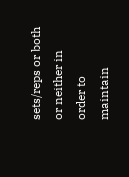sets/reps or both or neither in order to maintain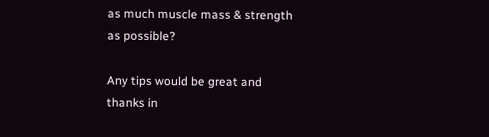as much muscle mass & strength as possible?

Any tips would be great and thanks in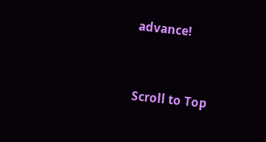advance!


Scroll to Top